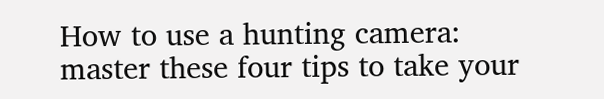How to use a hunting camera: master these four tips to take your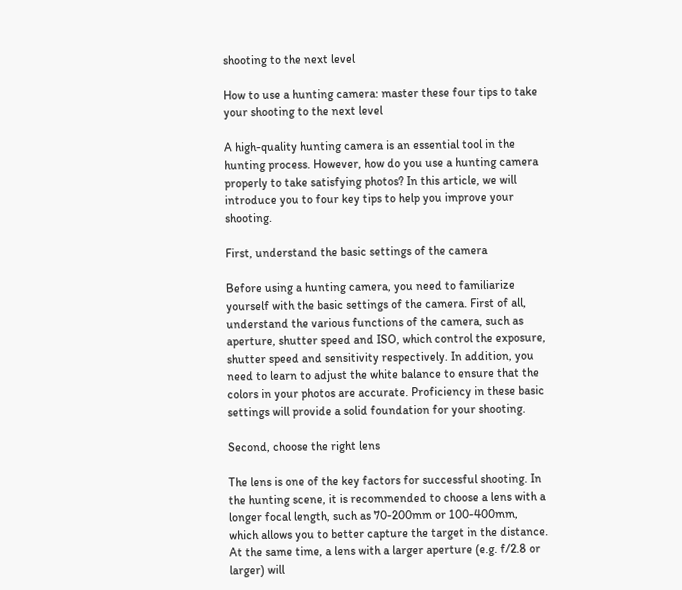shooting to the next level

How to use a hunting camera: master these four tips to take your shooting to the next level

A high-quality hunting camera is an essential tool in the hunting process. However, how do you use a hunting camera properly to take satisfying photos? In this article, we will introduce you to four key tips to help you improve your shooting.

First, understand the basic settings of the camera

Before using a hunting camera, you need to familiarize yourself with the basic settings of the camera. First of all, understand the various functions of the camera, such as aperture, shutter speed and ISO, which control the exposure, shutter speed and sensitivity respectively. In addition, you need to learn to adjust the white balance to ensure that the colors in your photos are accurate. Proficiency in these basic settings will provide a solid foundation for your shooting.

Second, choose the right lens

The lens is one of the key factors for successful shooting. In the hunting scene, it is recommended to choose a lens with a longer focal length, such as 70-200mm or 100-400mm, which allows you to better capture the target in the distance. At the same time, a lens with a larger aperture (e.g. f/2.8 or larger) will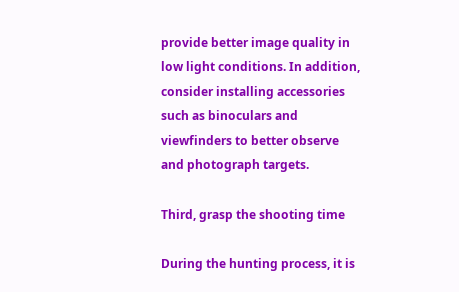provide better image quality in low light conditions. In addition, consider installing accessories such as binoculars and viewfinders to better observe and photograph targets.

Third, grasp the shooting time

During the hunting process, it is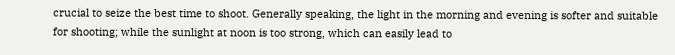crucial to seize the best time to shoot. Generally speaking, the light in the morning and evening is softer and suitable for shooting; while the sunlight at noon is too strong, which can easily lead to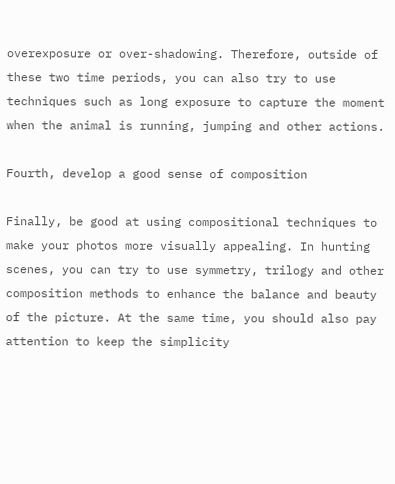overexposure or over-shadowing. Therefore, outside of these two time periods, you can also try to use techniques such as long exposure to capture the moment when the animal is running, jumping and other actions.

Fourth, develop a good sense of composition

Finally, be good at using compositional techniques to make your photos more visually appealing. In hunting scenes, you can try to use symmetry, trilogy and other composition methods to enhance the balance and beauty of the picture. At the same time, you should also pay attention to keep the simplicity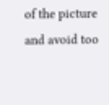of the picture and avoid too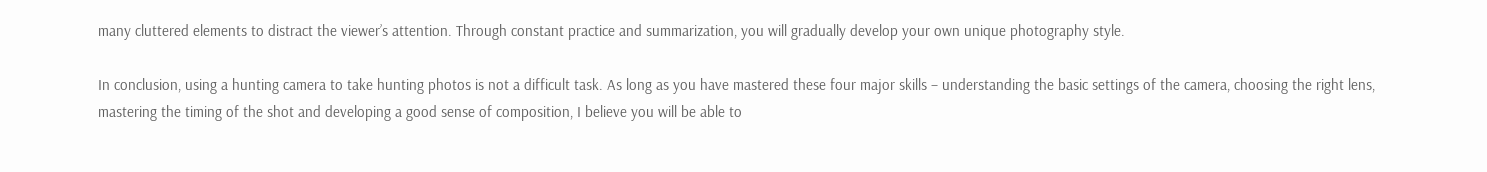many cluttered elements to distract the viewer’s attention. Through constant practice and summarization, you will gradually develop your own unique photography style.

In conclusion, using a hunting camera to take hunting photos is not a difficult task. As long as you have mastered these four major skills – understanding the basic settings of the camera, choosing the right lens, mastering the timing of the shot and developing a good sense of composition, I believe you will be able to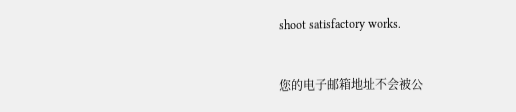shoot satisfactory works.


您的电子邮箱地址不会被公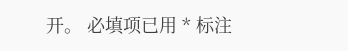开。 必填项已用 * 标注